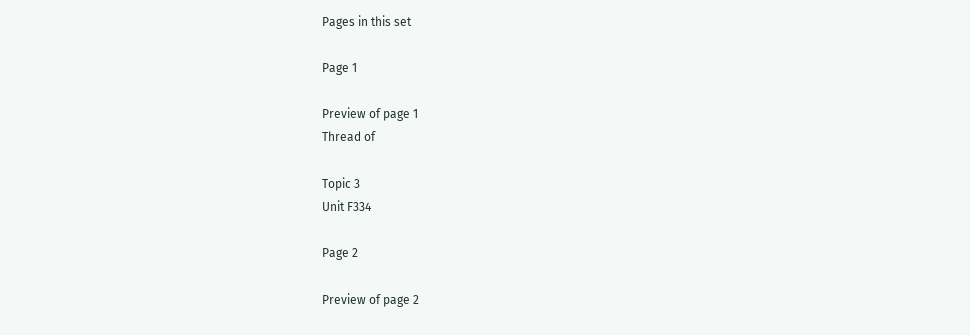Pages in this set

Page 1

Preview of page 1
Thread of

Topic 3
Unit F334

Page 2

Preview of page 2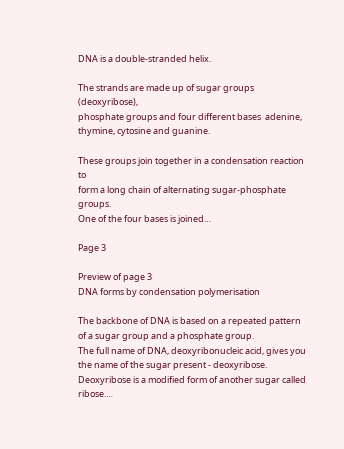DNA is a double-stranded helix.

The strands are made up of sugar groups (deoxyribose),
phosphate groups and four different bases  adenine,
thymine, cytosine and guanine.

These groups join together in a condensation reaction to
form a long chain of alternating sugar-phosphate groups.
One of the four bases is joined…

Page 3

Preview of page 3
DNA forms by condensation polymerisation

The backbone of DNA is based on a repeated pattern of a sugar group and a phosphate group.
The full name of DNA, deoxyribonucleic acid, gives you the name of the sugar present - deoxyribose.
Deoxyribose is a modified form of another sugar called ribose.…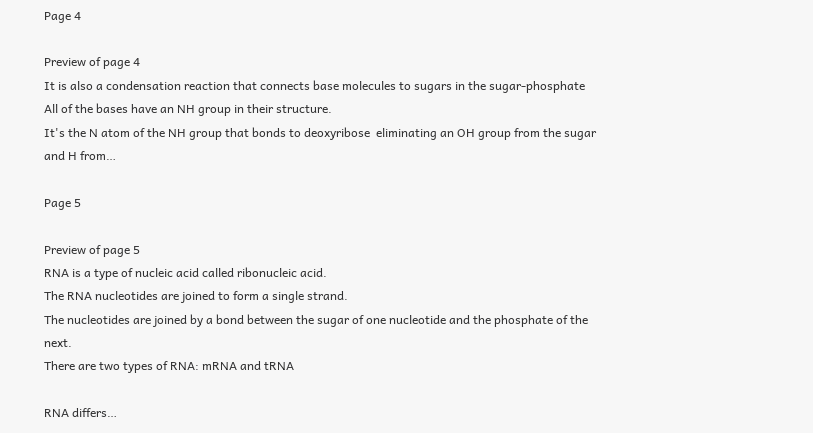Page 4

Preview of page 4
It is also a condensation reaction that connects base molecules to sugars in the sugar-phosphate
All of the bases have an NH group in their structure.
It's the N atom of the NH group that bonds to deoxyribose  eliminating an OH group from the sugar
and H from…

Page 5

Preview of page 5
RNA is a type of nucleic acid called ribonucleic acid.
The RNA nucleotides are joined to form a single strand.
The nucleotides are joined by a bond between the sugar of one nucleotide and the phosphate of the next.
There are two types of RNA: mRNA and tRNA

RNA differs…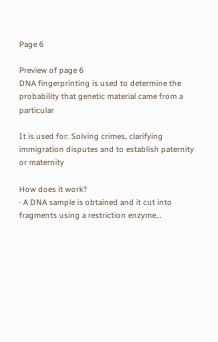Page 6

Preview of page 6
DNA fingerprinting is used to determine the probability that genetic material came from a particular

It is used for: Solving crimes, clarifying immigration disputes and to establish paternity or maternity

How does it work?
· A DNA sample is obtained and it cut into fragments using a restriction enzyme…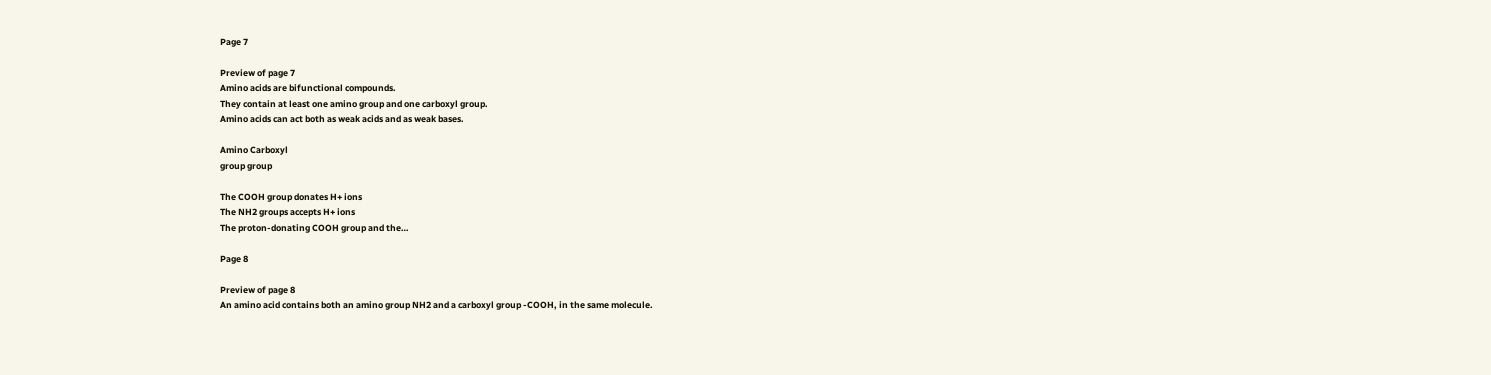Page 7

Preview of page 7
Amino acids are bifunctional compounds.
They contain at least one amino group and one carboxyl group.
Amino acids can act both as weak acids and as weak bases.

Amino Carboxyl
group group

The COOH group donates H+ ions
The NH2 groups accepts H+ ions
The proton-donating COOH group and the…

Page 8

Preview of page 8
An amino acid contains both an amino group NH2 and a carboxyl group -COOH, in the same molecule.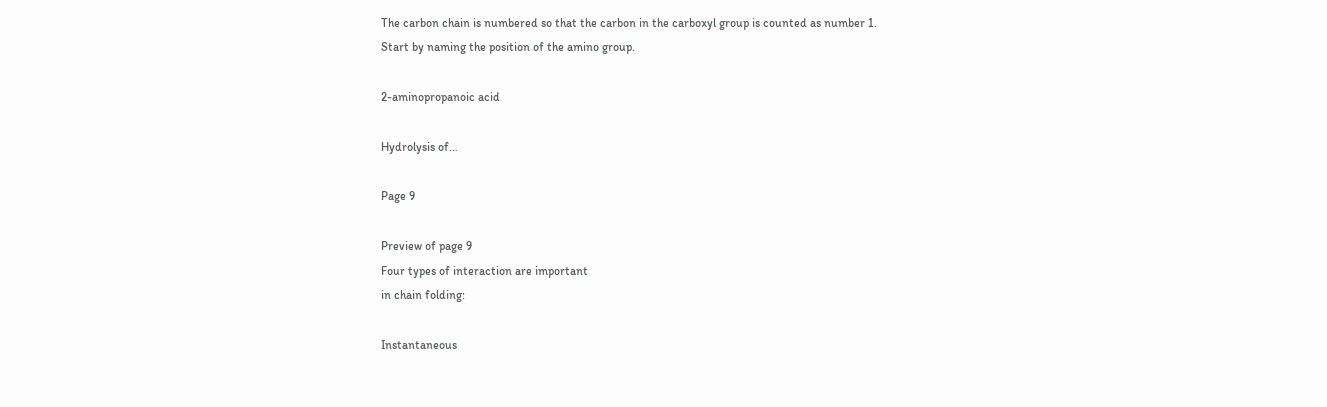The carbon chain is numbered so that the carbon in the carboxyl group is counted as number 1.
Start by naming the position of the amino group.

2-aminopropanoic acid

Hydrolysis of…

Page 9

Preview of page 9
Four types of interaction are important
in chain folding:

Instantaneous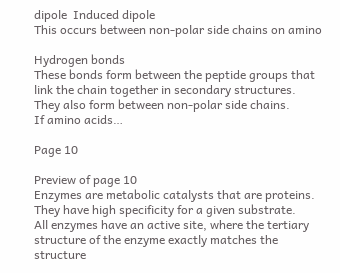dipole  Induced dipole
This occurs between non-polar side chains on amino

Hydrogen bonds
These bonds form between the peptide groups that
link the chain together in secondary structures.
They also form between non-polar side chains.
If amino acids…

Page 10

Preview of page 10
Enzymes are metabolic catalysts that are proteins.
They have high specificity for a given substrate.
All enzymes have an active site, where the tertiary structure of the enzyme exactly matches the
structure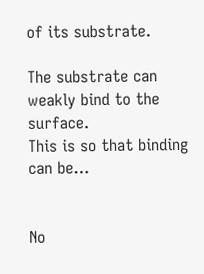of its substrate.

The substrate can weakly bind to the surface.
This is so that binding can be…


No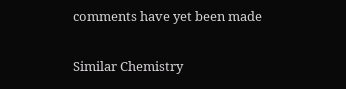comments have yet been made

Similar Chemistry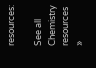resources:

See all Chemistry resources »